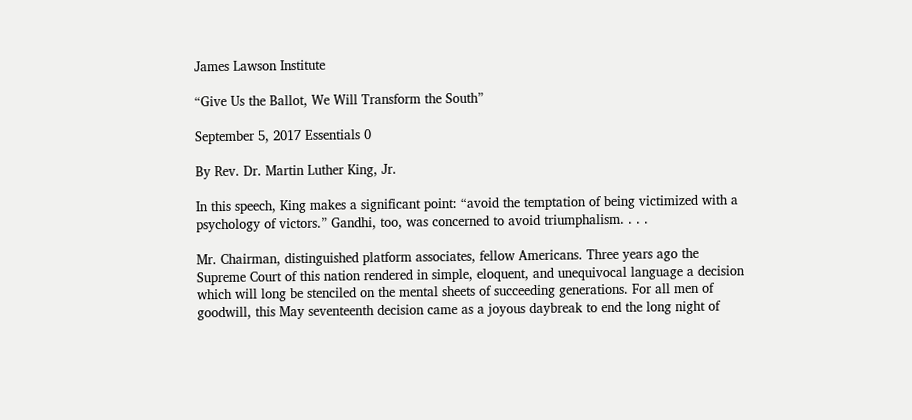James Lawson Institute

“Give Us the Ballot, We Will Transform the South”

September 5, 2017 Essentials 0

By Rev. Dr. Martin Luther King, Jr.

In this speech, King makes a significant point: “avoid the temptation of being victimized with a psychology of victors.” Gandhi, too, was concerned to avoid triumphalism. . . .

Mr. Chairman, distinguished platform associates, fellow Americans. Three years ago the Supreme Court of this nation rendered in simple, eloquent, and unequivocal language a decision which will long be stenciled on the mental sheets of succeeding generations. For all men of goodwill, this May seventeenth decision came as a joyous daybreak to end the long night of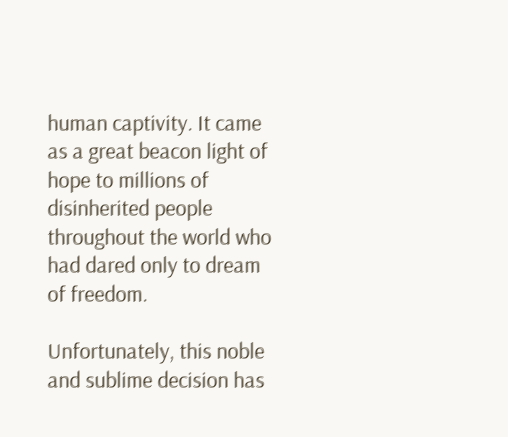human captivity. It came as a great beacon light of hope to millions of disinherited people throughout the world who had dared only to dream of freedom.

Unfortunately, this noble and sublime decision has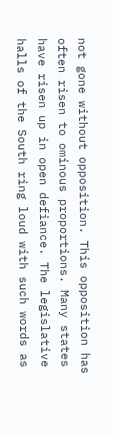not gone without opposition. This opposition has often risen to ominous proportions. Many states have risen up in open defiance. The legislative halls of the South ring loud with such words as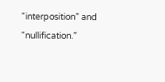“interposition” and “nullification.”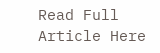Read Full Article Here